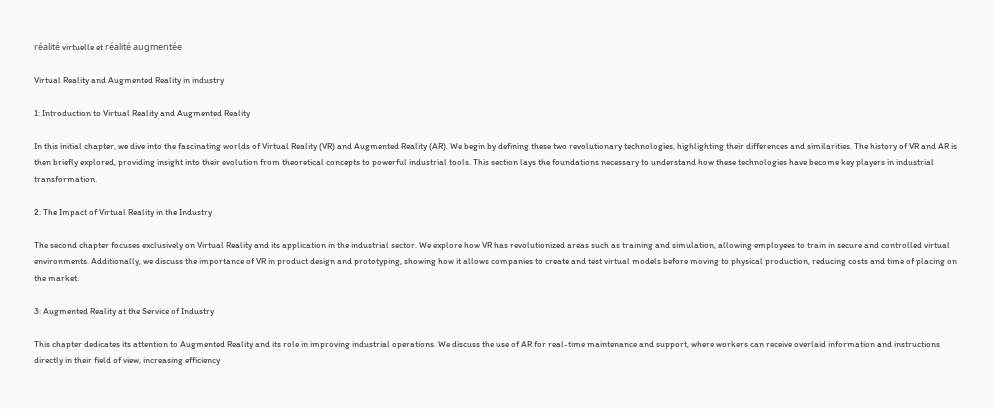réalité virtuelle et réalité augmentée

Virtual Reality and Augmented Reality in industry

1: Introduction to Virtual Reality and Augmented Reality

In this initial chapter, we dive into the fascinating worlds of Virtual Reality (VR) and Augmented Reality (AR). We begin by defining these two revolutionary technologies, highlighting their differences and similarities. The history of VR and AR is then briefly explored, providing insight into their evolution from theoretical concepts to powerful industrial tools. This section lays the foundations necessary to understand how these technologies have become key players in industrial transformation.

2: The Impact of Virtual Reality in the Industry

The second chapter focuses exclusively on Virtual Reality and its application in the industrial sector. We explore how VR has revolutionized areas such as training and simulation, allowing employees to train in secure and controlled virtual environments. Additionally, we discuss the importance of VR in product design and prototyping, showing how it allows companies to create and test virtual models before moving to physical production, reducing costs and time of placing on the market.

3: Augmented Reality at the Service of Industry

This chapter dedicates its attention to Augmented Reality and its role in improving industrial operations. We discuss the use of AR for real-time maintenance and support, where workers can receive overlaid information and instructions directly in their field of view, increasing efficiency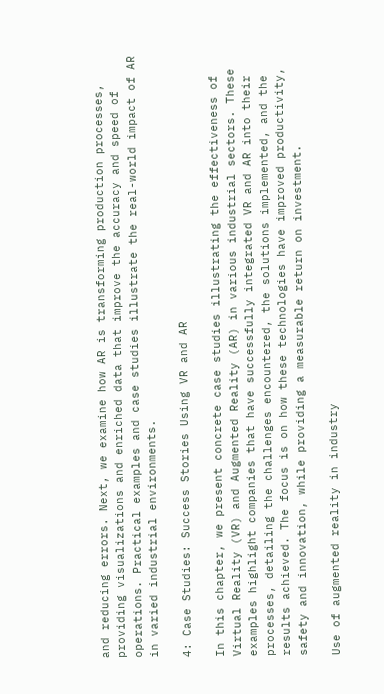and reducing errors. Next, we examine how AR is transforming production processes, providing visualizations and enriched data that improve the accuracy and speed of operations. Practical examples and case studies illustrate the real-world impact of AR in varied industrial environments.

4: Case Studies: Success Stories Using VR and AR

In this chapter, we present concrete case studies illustrating the effectiveness of Virtual Reality (VR) and Augmented Reality (AR) in various industrial sectors. These examples highlight companies that have successfully integrated VR and AR into their processes, detailing the challenges encountered, the solutions implemented, and the results achieved. The focus is on how these technologies have improved productivity, safety and innovation, while providing a measurable return on investment.

Use of augmented reality in industry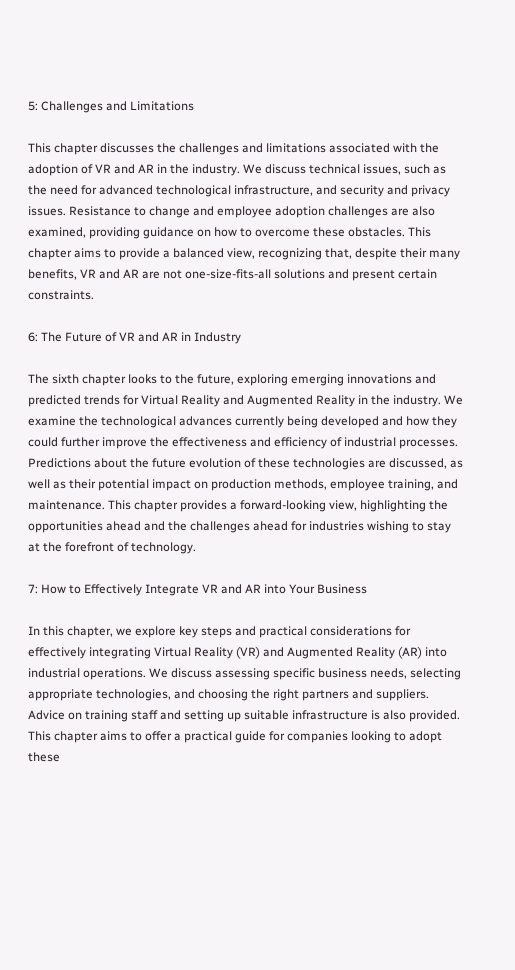5: Challenges and Limitations

This chapter discusses the challenges and limitations associated with the adoption of VR and AR in the industry. We discuss technical issues, such as the need for advanced technological infrastructure, and security and privacy issues. Resistance to change and employee adoption challenges are also examined, providing guidance on how to overcome these obstacles. This chapter aims to provide a balanced view, recognizing that, despite their many benefits, VR and AR are not one-size-fits-all solutions and present certain constraints.

6: The Future of VR and AR in Industry

The sixth chapter looks to the future, exploring emerging innovations and predicted trends for Virtual Reality and Augmented Reality in the industry. We examine the technological advances currently being developed and how they could further improve the effectiveness and efficiency of industrial processes. Predictions about the future evolution of these technologies are discussed, as well as their potential impact on production methods, employee training, and maintenance. This chapter provides a forward-looking view, highlighting the opportunities ahead and the challenges ahead for industries wishing to stay at the forefront of technology.

7: How to Effectively Integrate VR and AR into Your Business

In this chapter, we explore key steps and practical considerations for effectively integrating Virtual Reality (VR) and Augmented Reality (AR) into industrial operations. We discuss assessing specific business needs, selecting appropriate technologies, and choosing the right partners and suppliers. Advice on training staff and setting up suitable infrastructure is also provided. This chapter aims to offer a practical guide for companies looking to adopt these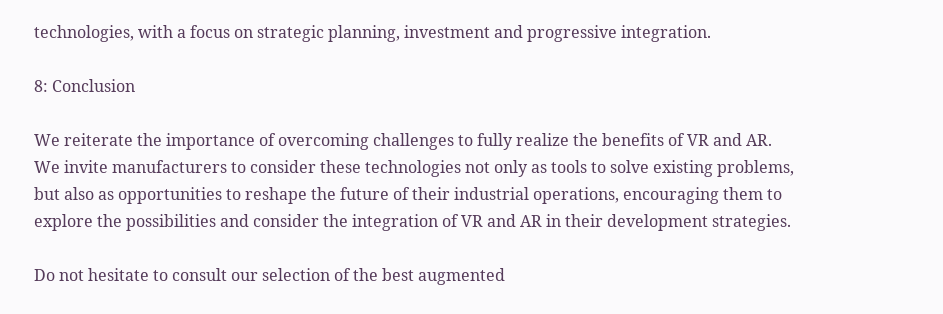technologies, with a focus on strategic planning, investment and progressive integration.

8: Conclusion

We reiterate the importance of overcoming challenges to fully realize the benefits of VR and AR. We invite manufacturers to consider these technologies not only as tools to solve existing problems, but also as opportunities to reshape the future of their industrial operations, encouraging them to explore the possibilities and consider the integration of VR and AR in their development strategies.

Do not hesitate to consult our selection of the best augmented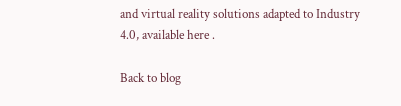and virtual reality solutions adapted to Industry 4.0, available here .

Back to blog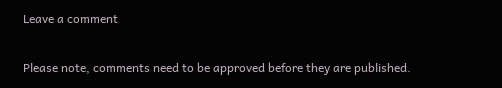Leave a comment

Please note, comments need to be approved before they are published.